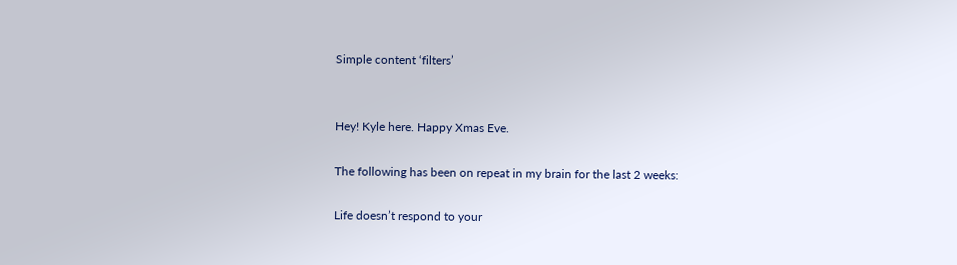Simple content ‘filters’


Hey! Kyle here. Happy Xmas Eve.

The following has been on repeat in my brain for the last 2 weeks:

Life doesn’t respond to your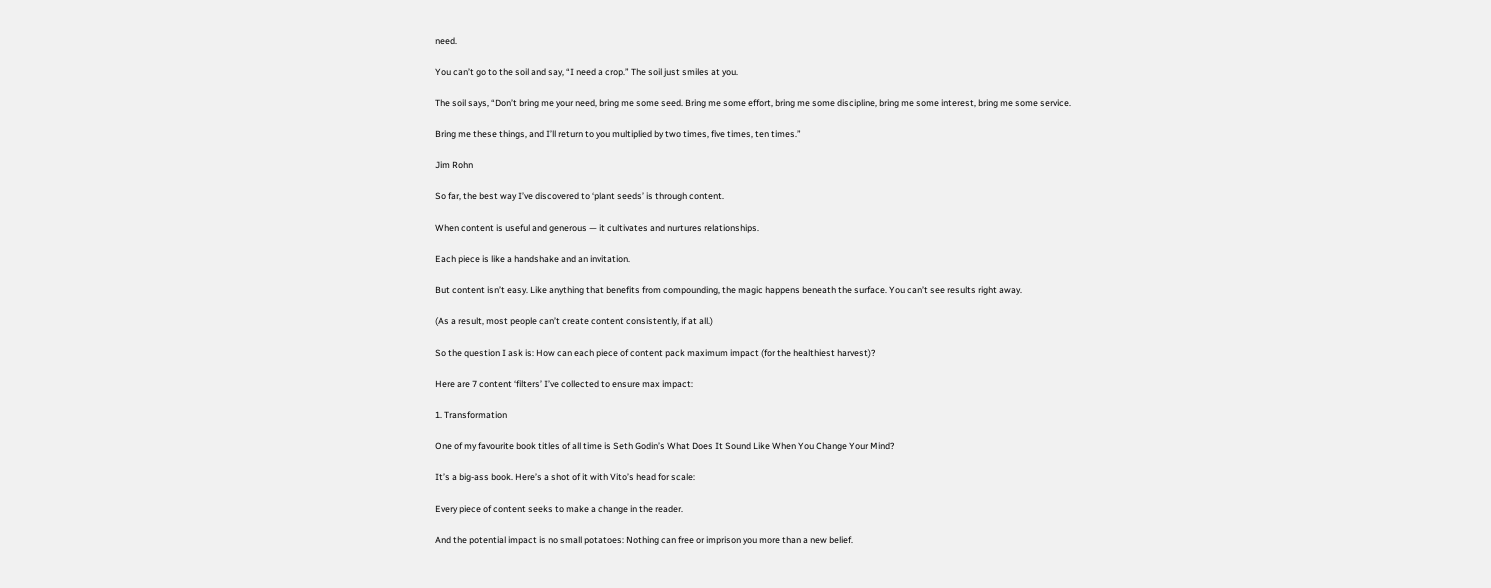need.

You can’t go to the soil and say, “I need a crop.” The soil just smiles at you.

The soil says, “Don’t bring me your need, bring me some seed. Bring me some effort, bring me some discipline, bring me some interest, bring me some service.

Bring me these things, and I’ll return to you multiplied by two times, five times, ten times.”

Jim Rohn

So far, the best way I’ve discovered to ‘plant seeds’ is through content.

When content is useful and generous — it cultivates and nurtures relationships.

Each piece is like a handshake and an invitation.

But content isn’t easy. Like anything that benefits from compounding, the magic happens beneath the surface. You can’t see results right away.

(As a result, most people can’t create content consistently, if at all.)

So the question I ask is: How can each piece of content pack maximum impact (for the healthiest harvest)?

Here are 7 content ‘filters’ I’ve collected to ensure max impact:

1. Transformation

One of my favourite book titles of all time is Seth Godin’s What Does It Sound Like When You Change Your Mind?

It’s a big-ass book. Here’s a shot of it with Vito’s head for scale:

Every piece of content seeks to make a change in the reader.

And the potential impact is no small potatoes: Nothing can free or imprison you more than a new belief.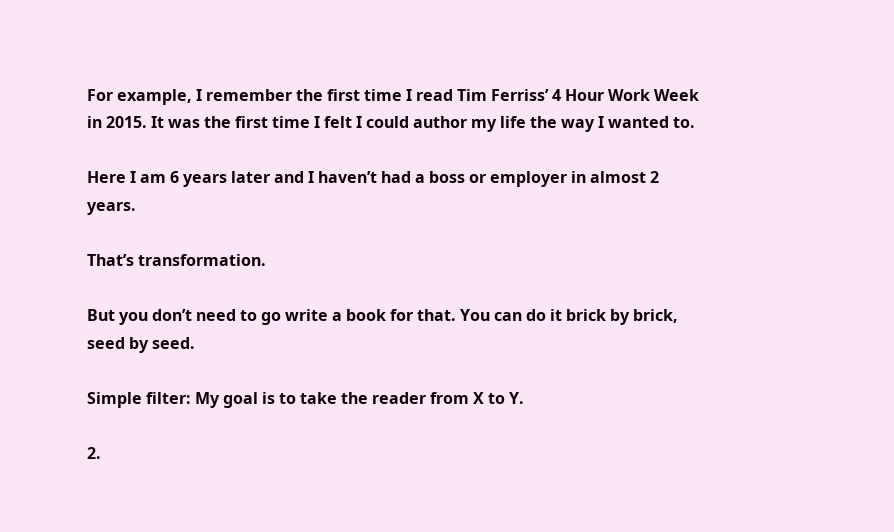For example, I remember the first time I read Tim Ferriss’ 4 Hour Work Week in 2015. It was the first time I felt I could author my life the way I wanted to.

Here I am 6 years later and I haven’t had a boss or employer in almost 2 years.

That’s transformation.

But you don’t need to go write a book for that. You can do it brick by brick, seed by seed.

Simple filter: My goal is to take the reader from X to Y.

2.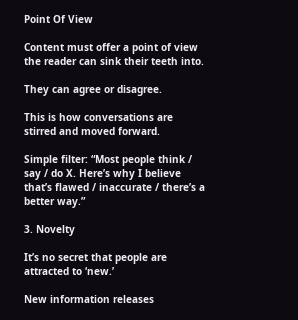Point Of View

Content must offer a point of view the reader can sink their teeth into.

They can agree or disagree.

This is how conversations are stirred and moved forward.

Simple filter: “Most people think / say / do X. Here’s why I believe that’s flawed / inaccurate / there’s a better way.”

3. Novelty

It’s no secret that people are attracted to ‘new.’

New information releases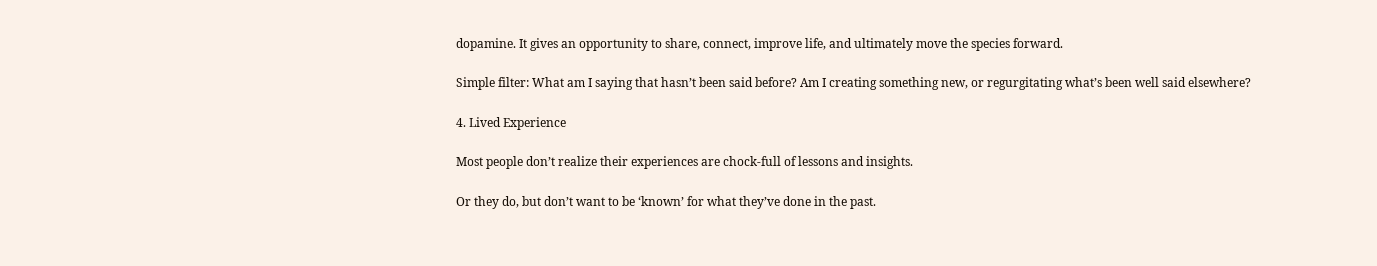dopamine. It gives an opportunity to share, connect, improve life, and ultimately move the species forward.

Simple filter: What am I saying that hasn’t been said before? Am I creating something new, or regurgitating what’s been well said elsewhere?

4. Lived Experience

Most people don’t realize their experiences are chock-full of lessons and insights.

Or they do, but don’t want to be ‘known’ for what they’ve done in the past.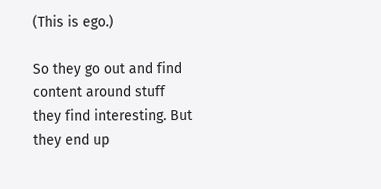(This is ego.)

So they go out and find content around stuff they find interesting. But they end up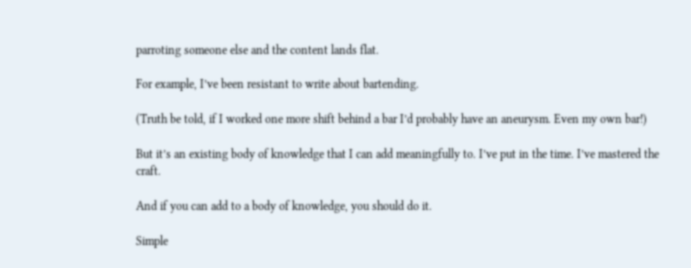parroting someone else and the content lands flat.

For example, I’ve been resistant to write about bartending.

(Truth be told, if I worked one more shift behind a bar I’d probably have an aneurysm. Even my own bar!)

But it’s an existing body of knowledge that I can add meaningfully to. I’ve put in the time. I’ve mastered the craft.

And if you can add to a body of knowledge, you should do it.

Simple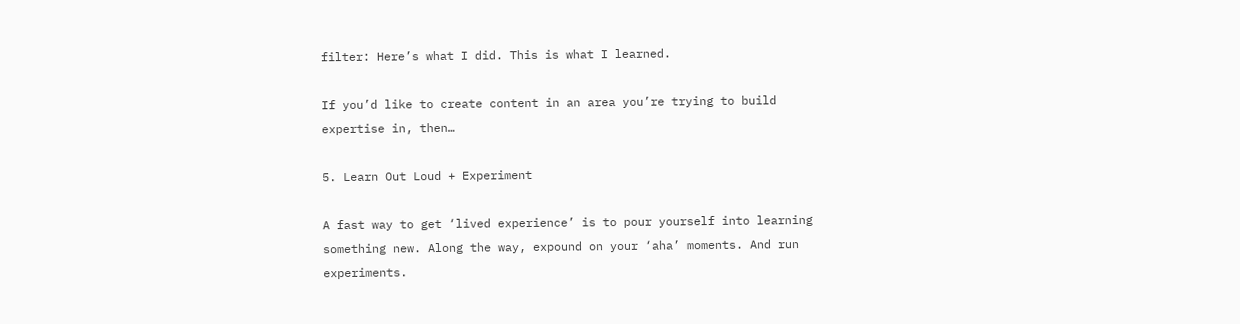filter: Here’s what I did. This is what I learned.

If you’d like to create content in an area you’re trying to build expertise in, then…

5. Learn Out Loud + Experiment

A fast way to get ‘lived experience’ is to pour yourself into learning something new. Along the way, expound on your ‘aha’ moments. And run experiments.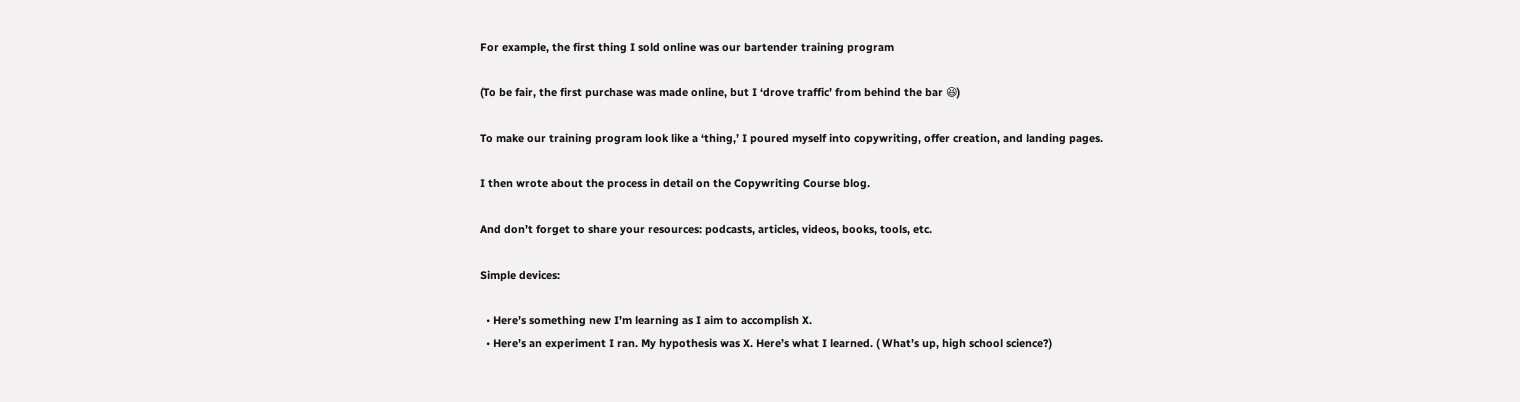For example, the first thing I sold online was our bartender training program

(To be fair, the first purchase was made online, but I ‘drove traffic’ from behind the bar 😆)

To make our training program look like a ‘thing,’ I poured myself into copywriting, offer creation, and landing pages.

I then wrote about the process in detail on the Copywriting Course blog.

And don’t forget to share your resources: podcasts, articles, videos, books, tools, etc.

Simple devices:

  • Here’s something new I’m learning as I aim to accomplish X.
  • Here’s an experiment I ran. My hypothesis was X. Here’s what I learned. ( What’s up, high school science?)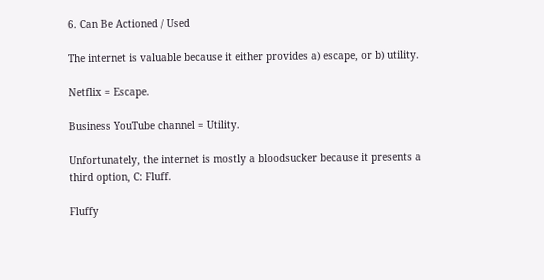6. Can Be Actioned / Used

The internet is valuable because it either provides a) escape, or b) utility.

Netflix = Escape.

Business YouTube channel = Utility.

Unfortunately, the internet is mostly a bloodsucker because it presents a third option, C: Fluff.

Fluffy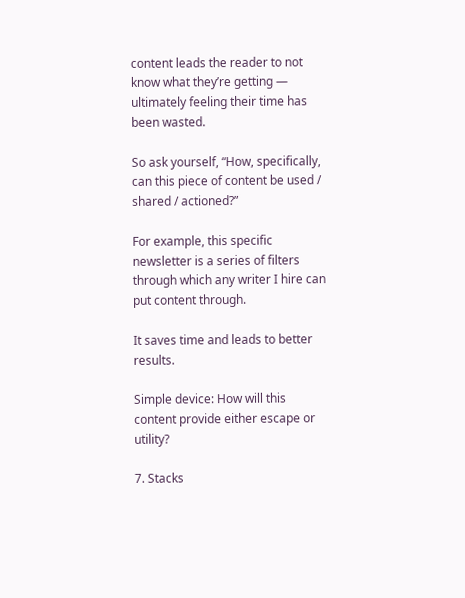content leads the reader to not know what they’re getting — ultimately feeling their time has been wasted.

So ask yourself, “How, specifically, can this piece of content be used / shared / actioned?”

For example, this specific newsletter is a series of filters through which any writer I hire can put content through.

It saves time and leads to better results.

Simple device: How will this content provide either escape or utility?

7. Stacks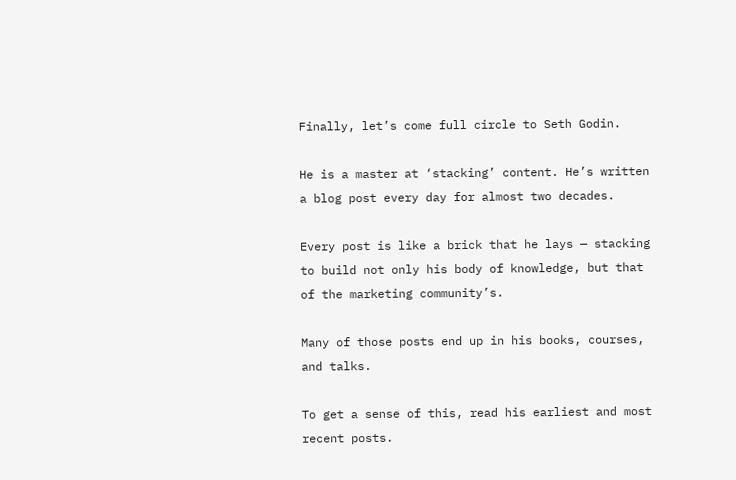Finally, let’s come full circle to Seth Godin.

He is a master at ‘stacking’ content. He’s written a blog post every day for almost two decades.

Every post is like a brick that he lays — stacking to build not only his body of knowledge, but that of the marketing community’s.

Many of those posts end up in his books, courses, and talks.

To get a sense of this, read his earliest and most recent posts.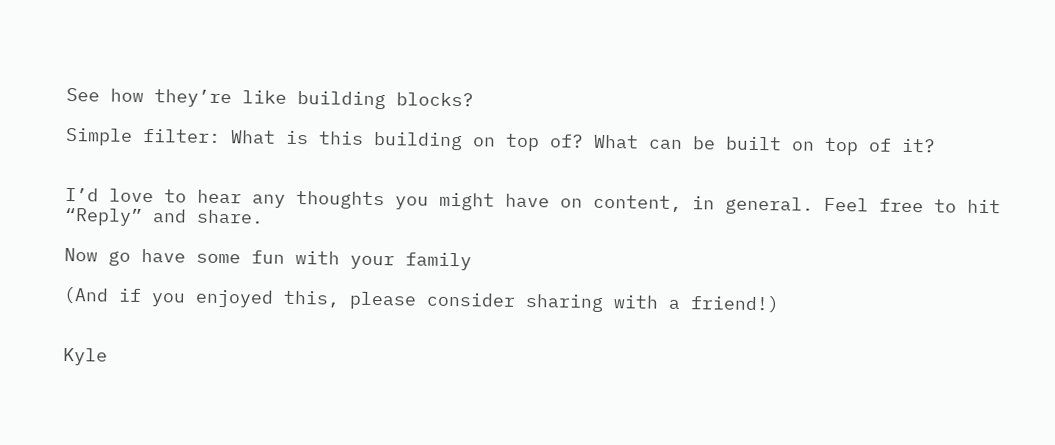See how they’re like building blocks?

Simple filter: What is this building on top of? What can be built on top of it?


I’d love to hear any thoughts you might have on content, in general. Feel free to hit “Reply” and share.

Now go have some fun with your family

(And if you enjoyed this, please consider sharing with a friend!)


Kyle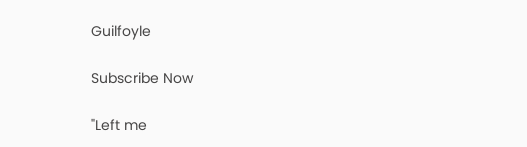Guilfoyle

Subscribe Now

"Left me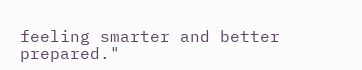feeling smarter and better prepared."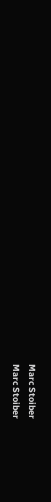Marc Stoiber
Marc Stoiber